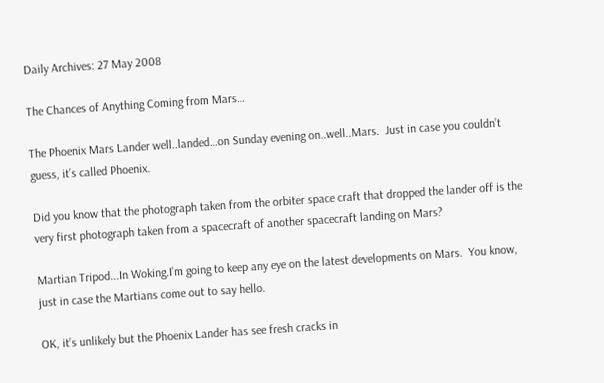Daily Archives: 27 May 2008

The Chances of Anything Coming from Mars…

The Phoenix Mars Lander well..landed…on Sunday evening on..well..Mars.  Just in case you couldn’t guess, it’s called Phoenix.

Did you know that the photograph taken from the orbiter space craft that dropped the lander off is the very first photograph taken from a spacecraft of another spacecraft landing on Mars?

Martian Tripod...In Woking.I’m going to keep any eye on the latest developments on Mars.  You know, just in case the Martians come out to say hello.

OK, it’s unlikely but the Phoenix Lander has see fresh cracks in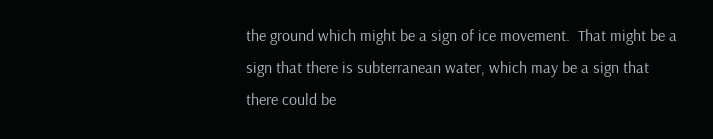the ground which might be a sign of ice movement.  That might be a sign that there is subterranean water, which may be a sign that there could be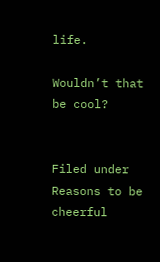life.

Wouldn’t that be cool?


Filed under Reasons to be cheerful